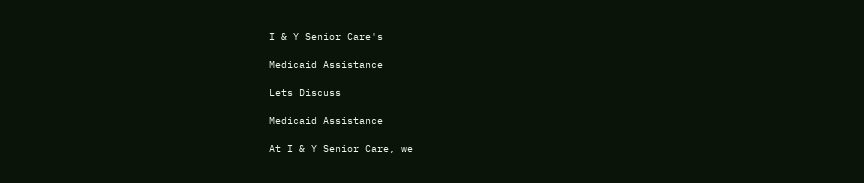I & Y Senior Care's

Medicaid Assistance

Lets Discuss

Medicaid Assistance

At I & Y Senior Care, we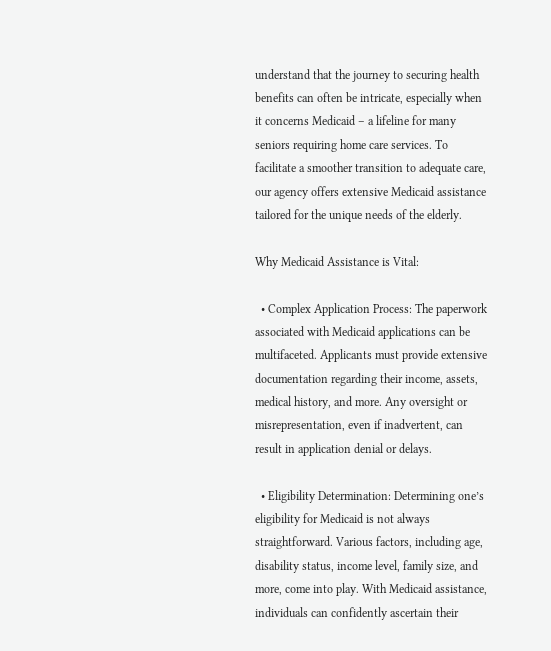understand that the journey to securing health benefits can often be intricate, especially when it concerns Medicaid – a lifeline for many seniors requiring home care services. To facilitate a smoother transition to adequate care, our agency offers extensive Medicaid assistance tailored for the unique needs of the elderly.

Why Medicaid Assistance is Vital:

  • Complex Application Process: The paperwork associated with Medicaid applications can be multifaceted. Applicants must provide extensive documentation regarding their income, assets, medical history, and more. Any oversight or misrepresentation, even if inadvertent, can result in application denial or delays.

  • Eligibility Determination: Determining one’s eligibility for Medicaid is not always straightforward. Various factors, including age, disability status, income level, family size, and more, come into play. With Medicaid assistance, individuals can confidently ascertain their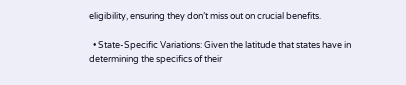eligibility, ensuring they don’t miss out on crucial benefits.

  • State-Specific Variations: Given the latitude that states have in determining the specifics of their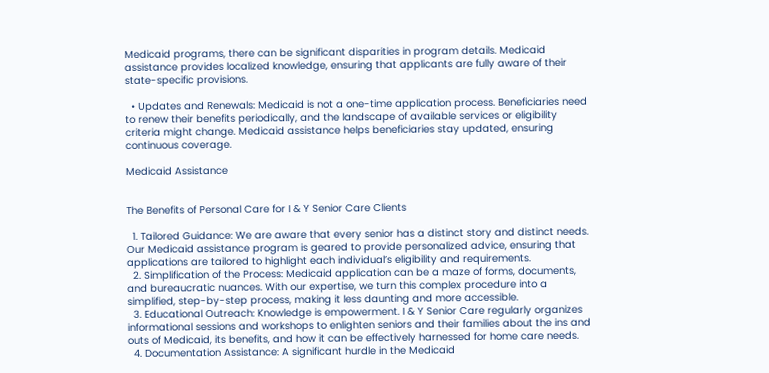Medicaid programs, there can be significant disparities in program details. Medicaid assistance provides localized knowledge, ensuring that applicants are fully aware of their state-specific provisions.

  • Updates and Renewals: Medicaid is not a one-time application process. Beneficiaries need to renew their benefits periodically, and the landscape of available services or eligibility criteria might change. Medicaid assistance helps beneficiaries stay updated, ensuring continuous coverage.

Medicaid Assistance


The Benefits of Personal Care for I & Y Senior Care Clients

  1. Tailored Guidance: We are aware that every senior has a distinct story and distinct needs. Our Medicaid assistance program is geared to provide personalized advice, ensuring that applications are tailored to highlight each individual’s eligibility and requirements.
  2. Simplification of the Process: Medicaid application can be a maze of forms, documents, and bureaucratic nuances. With our expertise, we turn this complex procedure into a simplified, step-by-step process, making it less daunting and more accessible.
  3. Educational Outreach: Knowledge is empowerment. I & Y Senior Care regularly organizes informational sessions and workshops to enlighten seniors and their families about the ins and outs of Medicaid, its benefits, and how it can be effectively harnessed for home care needs.
  4. Documentation Assistance: A significant hurdle in the Medicaid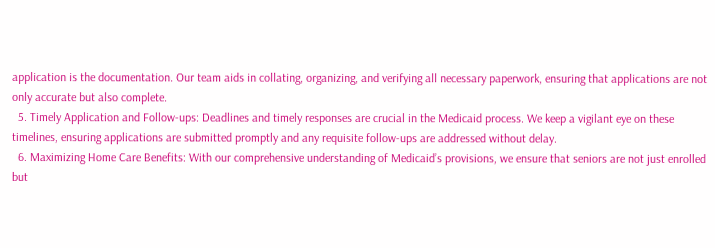application is the documentation. Our team aids in collating, organizing, and verifying all necessary paperwork, ensuring that applications are not only accurate but also complete.
  5. Timely Application and Follow-ups: Deadlines and timely responses are crucial in the Medicaid process. We keep a vigilant eye on these timelines, ensuring applications are submitted promptly and any requisite follow-ups are addressed without delay.
  6. Maximizing Home Care Benefits: With our comprehensive understanding of Medicaid’s provisions, we ensure that seniors are not just enrolled but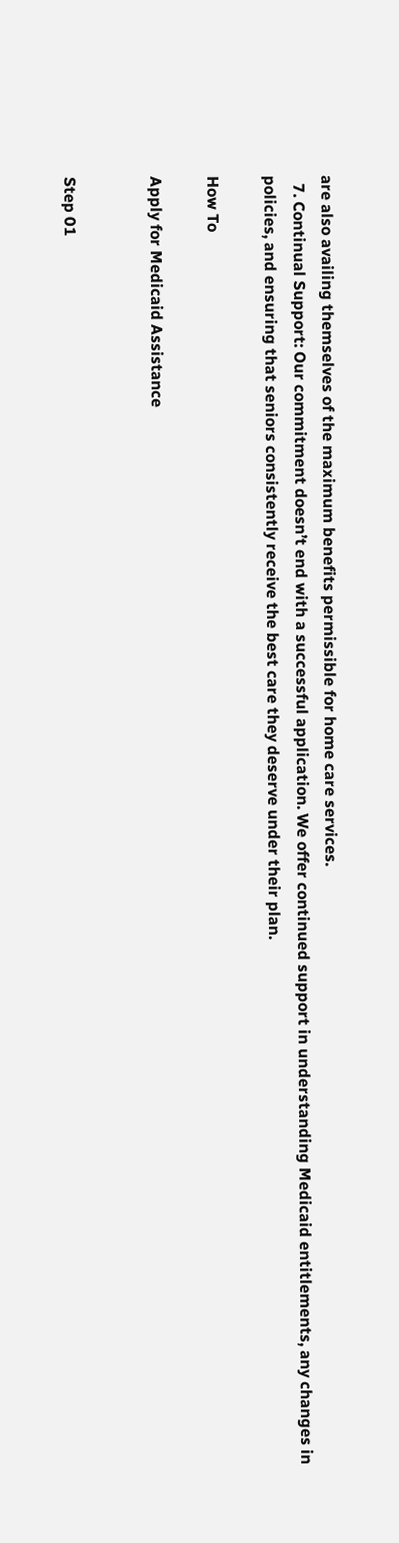are also availing themselves of the maximum benefits permissible for home care services.
  7. Continual Support: Our commitment doesn’t end with a successful application. We offer continued support in understanding Medicaid entitlements, any changes in policies, and ensuring that seniors consistently receive the best care they deserve under their plan.

How To

Apply for Medicaid Assistance


Step 01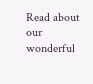Read about our wonderful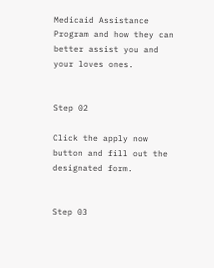Medicaid Assistance Program and how they can better assist you and your loves ones.


Step 02

Click the apply now button and fill out the designated form.


Step 03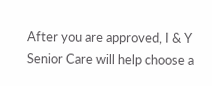After you are approved, I & Y Senior Care will help choose a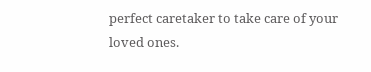perfect caretaker to take care of your loved ones.